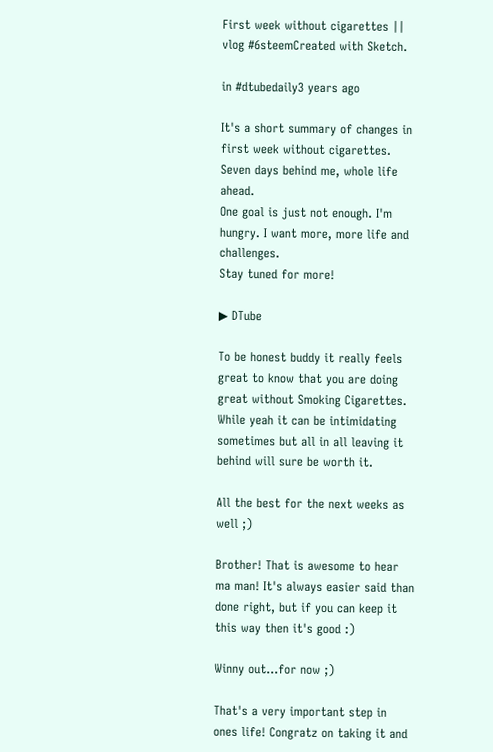First week without cigarettes || vlog #6steemCreated with Sketch.

in #dtubedaily3 years ago

It's a short summary of changes in first week without cigarettes.
Seven days behind me, whole life ahead.
One goal is just not enough. I'm hungry. I want more, more life and challenges.
Stay tuned for more!

▶ DTube

To be honest buddy it really feels great to know that you are doing great without Smoking Cigarettes. While yeah it can be intimidating sometimes but all in all leaving it behind will sure be worth it.

All the best for the next weeks as well ;)

Brother! That is awesome to hear ma man! It's always easier said than done right, but if you can keep it this way then it's good :)

Winny out...for now ;)

That's a very important step in ones life! Congratz on taking it and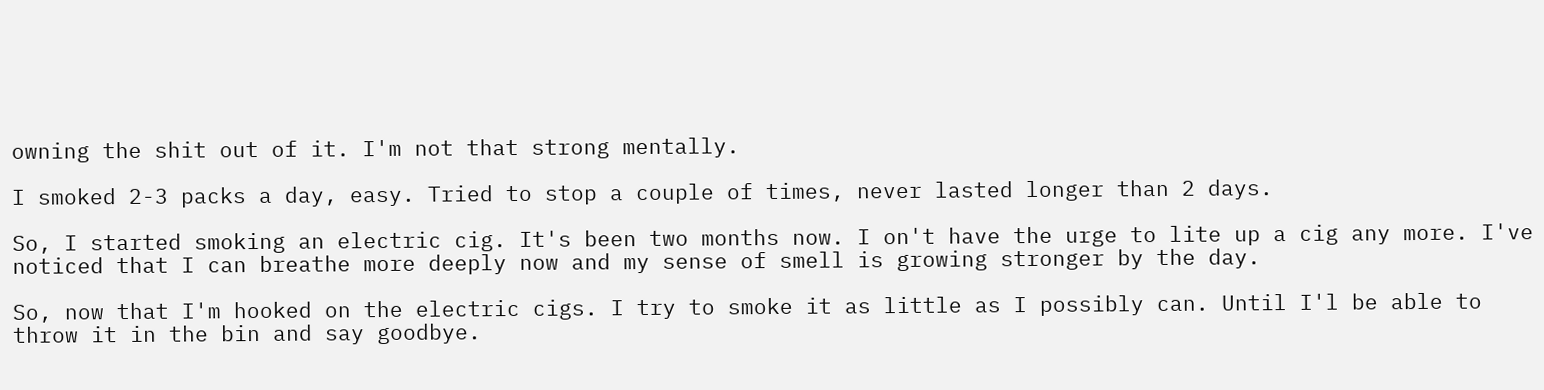owning the shit out of it. I'm not that strong mentally.

I smoked 2-3 packs a day, easy. Tried to stop a couple of times, never lasted longer than 2 days.

So, I started smoking an electric cig. It's been two months now. I on't have the urge to lite up a cig any more. I've noticed that I can breathe more deeply now and my sense of smell is growing stronger by the day.

So, now that I'm hooked on the electric cigs. I try to smoke it as little as I possibly can. Until I'l be able to throw it in the bin and say goodbye.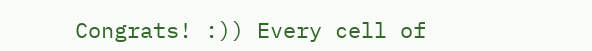Congrats! :)) Every cell of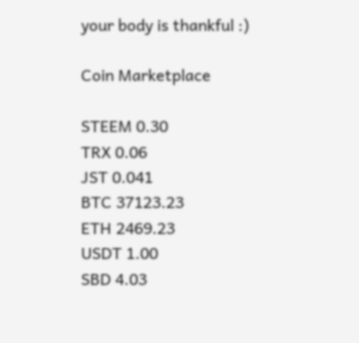your body is thankful :)

Coin Marketplace

STEEM 0.30
TRX 0.06
JST 0.041
BTC 37123.23
ETH 2469.23
USDT 1.00
SBD 4.03